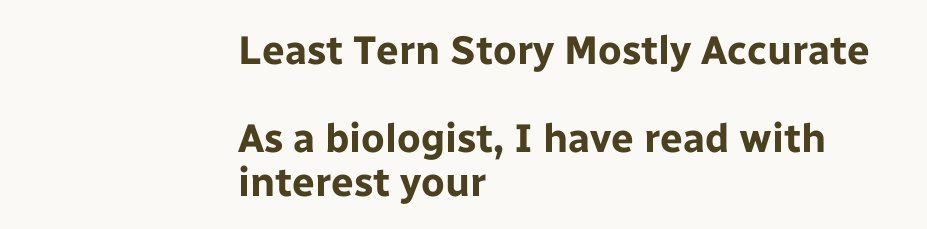Least Tern Story Mostly Accurate

As a biologist, I have read with interest your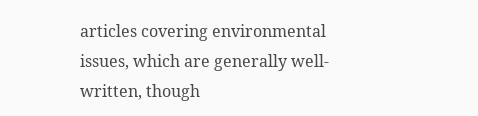articles covering environmental issues, which are generally well-written, though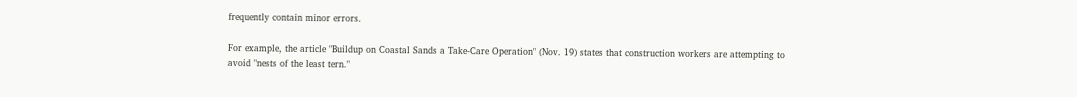frequently contain minor errors.

For example, the article "Buildup on Coastal Sands a Take-Care Operation" (Nov. 19) states that construction workers are attempting to avoid "nests of the least tern."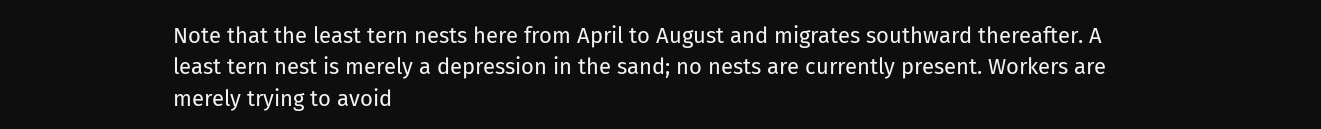Note that the least tern nests here from April to August and migrates southward thereafter. A least tern nest is merely a depression in the sand; no nests are currently present. Workers are merely trying to avoid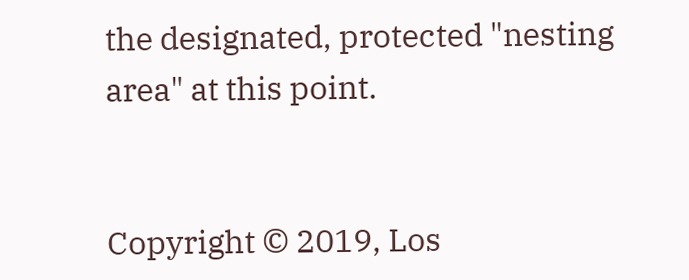the designated, protected "nesting area" at this point.


Copyright © 2019, Los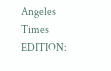Angeles Times
EDITION: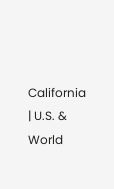California | U.S. & World